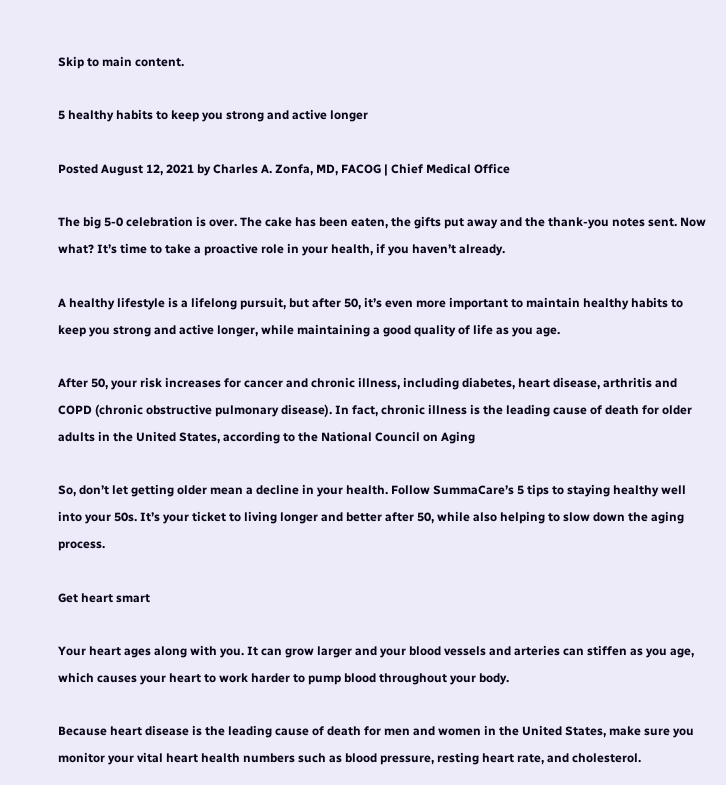Skip to main content.

5 healthy habits to keep you strong and active longer

Posted August 12, 2021 by Charles A. Zonfa, MD, FACOG | Chief Medical Office

The big 5-0 celebration is over. The cake has been eaten, the gifts put away and the thank-you notes sent. Now what? It’s time to take a proactive role in your health, if you haven’t already.

A healthy lifestyle is a lifelong pursuit, but after 50, it’s even more important to maintain healthy habits to keep you strong and active longer, while maintaining a good quality of life as you age.

After 50, your risk increases for cancer and chronic illness, including diabetes, heart disease, arthritis and COPD (chronic obstructive pulmonary disease). In fact, chronic illness is the leading cause of death for older adults in the United States, according to the National Council on Aging

So, don’t let getting older mean a decline in your health. Follow SummaCare’s 5 tips to staying healthy well into your 50s. It’s your ticket to living longer and better after 50, while also helping to slow down the aging process.

Get heart smart

Your heart ages along with you. It can grow larger and your blood vessels and arteries can stiffen as you age, which causes your heart to work harder to pump blood throughout your body.

Because heart disease is the leading cause of death for men and women in the United States, make sure you monitor your vital heart health numbers such as blood pressure, resting heart rate, and cholesterol.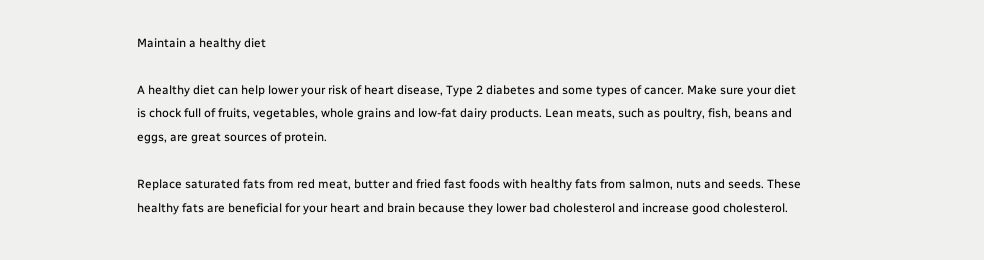Maintain a healthy diet

A healthy diet can help lower your risk of heart disease, Type 2 diabetes and some types of cancer. Make sure your diet is chock full of fruits, vegetables, whole grains and low-fat dairy products. Lean meats, such as poultry, fish, beans and eggs, are great sources of protein.

Replace saturated fats from red meat, butter and fried fast foods with healthy fats from salmon, nuts and seeds. These healthy fats are beneficial for your heart and brain because they lower bad cholesterol and increase good cholesterol.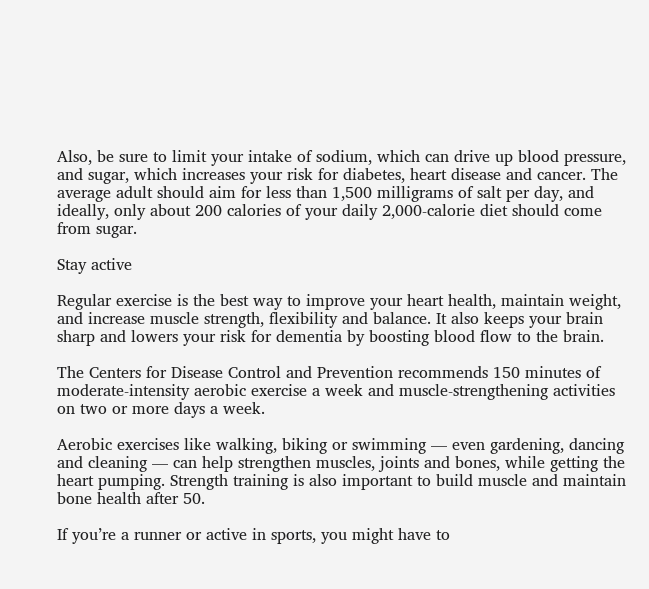Also, be sure to limit your intake of sodium, which can drive up blood pressure, and sugar, which increases your risk for diabetes, heart disease and cancer. The average adult should aim for less than 1,500 milligrams of salt per day, and ideally, only about 200 calories of your daily 2,000-calorie diet should come from sugar.

Stay active

Regular exercise is the best way to improve your heart health, maintain weight, and increase muscle strength, flexibility and balance. It also keeps your brain sharp and lowers your risk for dementia by boosting blood flow to the brain.

The Centers for Disease Control and Prevention recommends 150 minutes of moderate-intensity aerobic exercise a week and muscle-strengthening activities on two or more days a week.

Aerobic exercises like walking, biking or swimming — even gardening, dancing and cleaning — can help strengthen muscles, joints and bones, while getting the heart pumping. Strength training is also important to build muscle and maintain bone health after 50.

If you’re a runner or active in sports, you might have to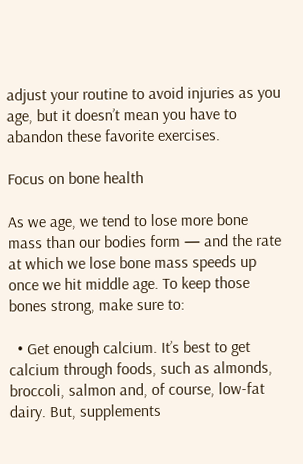adjust your routine to avoid injuries as you age, but it doesn’t mean you have to abandon these favorite exercises.

Focus on bone health

As we age, we tend to lose more bone mass than our bodies form — and the rate at which we lose bone mass speeds up once we hit middle age. To keep those bones strong, make sure to:

  • Get enough calcium. It’s best to get calcium through foods, such as almonds, broccoli, salmon and, of course, low-fat dairy. But, supplements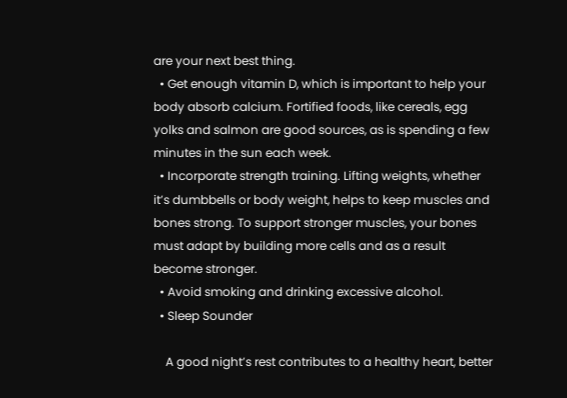are your next best thing.
  • Get enough vitamin D, which is important to help your body absorb calcium. Fortified foods, like cereals, egg yolks and salmon are good sources, as is spending a few minutes in the sun each week.
  • Incorporate strength training. Lifting weights, whether it’s dumbbells or body weight, helps to keep muscles and bones strong. To support stronger muscles, your bones must adapt by building more cells and as a result become stronger.
  • Avoid smoking and drinking excessive alcohol.
  • Sleep Sounder

    A good night’s rest contributes to a healthy heart, better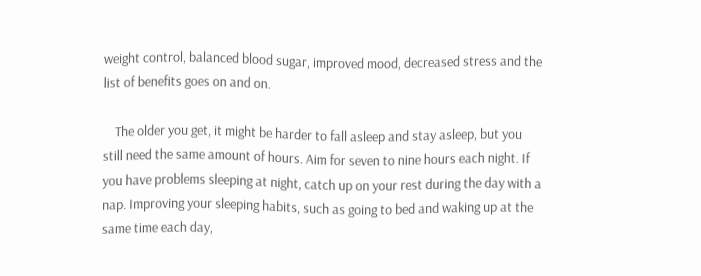weight control, balanced blood sugar, improved mood, decreased stress and the list of benefits goes on and on.

    The older you get, it might be harder to fall asleep and stay asleep, but you still need the same amount of hours. Aim for seven to nine hours each night. If you have problems sleeping at night, catch up on your rest during the day with a nap. Improving your sleeping habits, such as going to bed and waking up at the same time each day,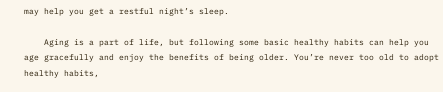may help you get a restful night’s sleep.

    Aging is a part of life, but following some basic healthy habits can help you age gracefully and enjoy the benefits of being older. You’re never too old to adopt healthy habits,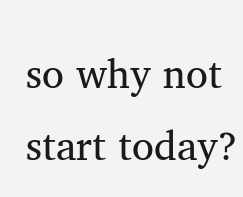so why not start today?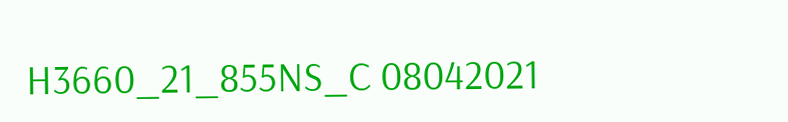H3660_21_855NS_C 08042021